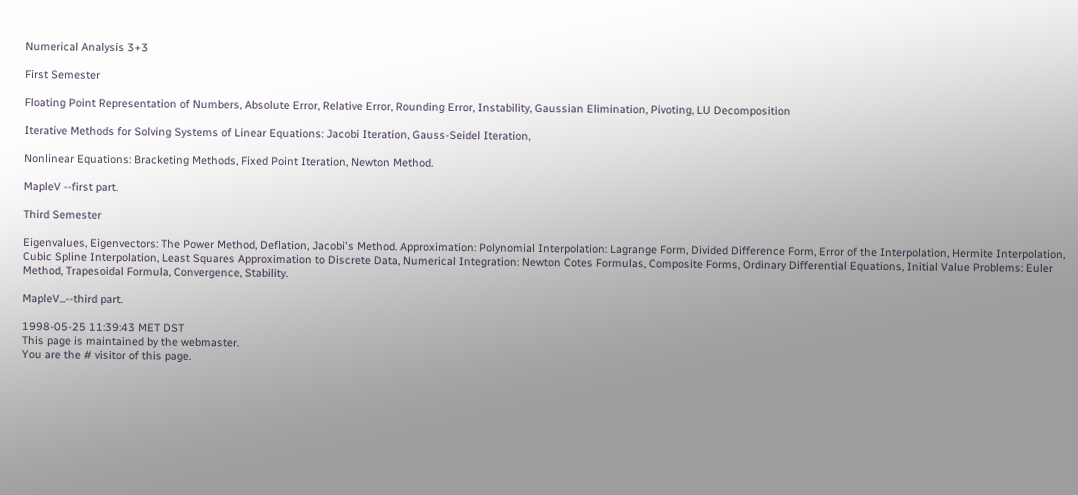Numerical Analysis 3+3

First Semester

Floating Point Representation of Numbers, Absolute Error, Relative Error, Rounding Error, Instability, Gaussian Elimination, Pivoting, LU Decomposition

Iterative Methods for Solving Systems of Linear Equations: Jacobi Iteration, Gauss-Seidel Iteration,

Nonlinear Equations: Bracketing Methods, Fixed Point Iteration, Newton Method.

MapleV --first part.

Third Semester

Eigenvalues, Eigenvectors: The Power Method, Deflation, Jacobi's Method. Approximation: Polynomial Interpolation: Lagrange Form, Divided Difference Form, Error of the Interpolation, Hermite Interpolation, Cubic Spline Interpolation, Least Squares Approximation to Discrete Data, Numerical Integration: Newton Cotes Formulas, Composite Forms, Ordinary Differential Equations, Initial Value Problems: Euler Method, Trapesoidal Formula, Convergence, Stability.

MapleV...--third part.

1998-05-25 11:39:43 MET DST
This page is maintained by the webmaster.
You are the # visitor of this page.